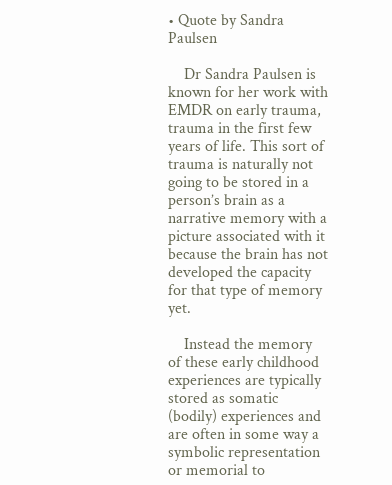• Quote by Sandra Paulsen

    Dr Sandra Paulsen is known for her work with EMDR on early trauma, trauma in the first few years of life. This sort of trauma is naturally not going to be stored in a person’s brain as a narrative memory with a picture associated with it because the brain has not developed the capacity for that type of memory yet.

    Instead the memory of these early childhood experiences are typically stored as somatic (bodily) experiences and are often in some way a symbolic representation or memorial to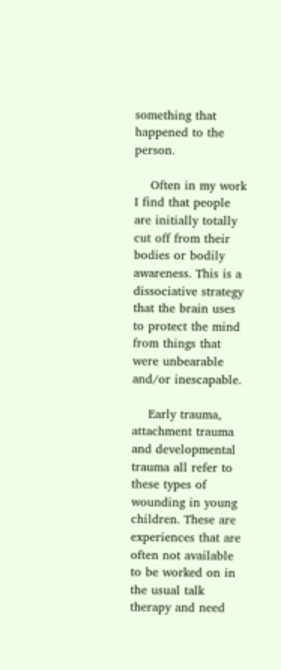something that happened to the person.

    Often in my work I find that people are initially totally cut off from their bodies or bodily awareness. This is a dissociative strategy that the brain uses to protect the mind from things that were unbearable and/or inescapable.

    Early trauma, attachment trauma and developmental trauma all refer to these types of wounding in young children. These are experiences that are often not available to be worked on in the usual talk therapy and need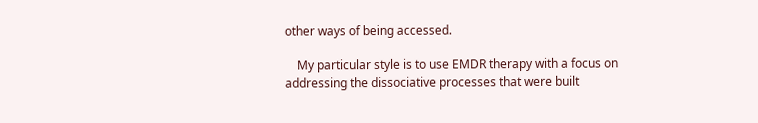other ways of being accessed.

    My particular style is to use EMDR therapy with a focus on addressing the dissociative processes that were built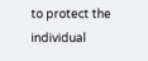to protect the individual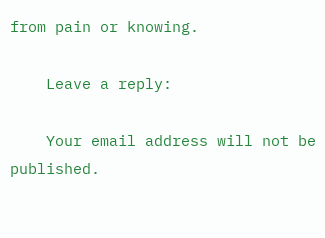from pain or knowing.

    Leave a reply:

    Your email address will not be published.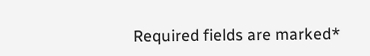Required fields are marked*